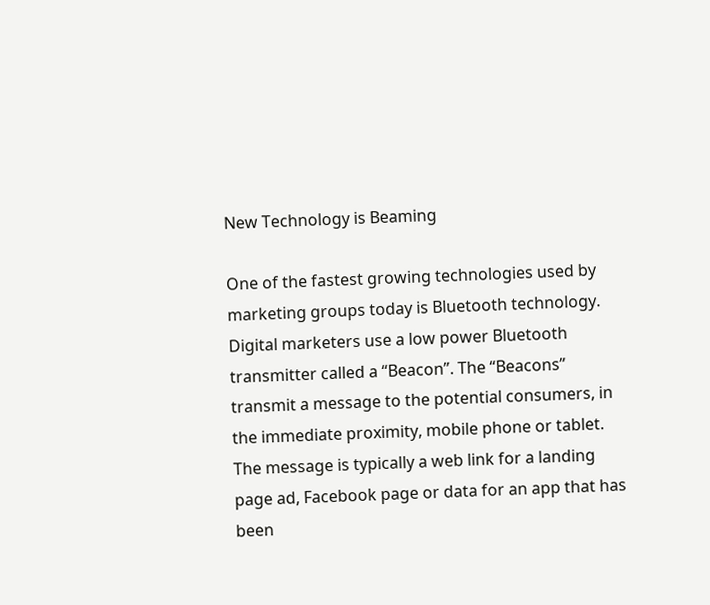New Technology is Beaming

One of the fastest growing technologies used by marketing groups today is Bluetooth technology. Digital marketers use a low power Bluetooth transmitter called a “Beacon”. The “Beacons” transmit a message to the potential consumers, in the immediate proximity, mobile phone or tablet. The message is typically a web link for a landing page ad, Facebook page or data for an app that has been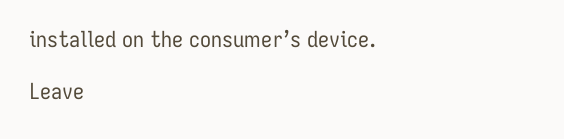installed on the consumer’s device.

Leave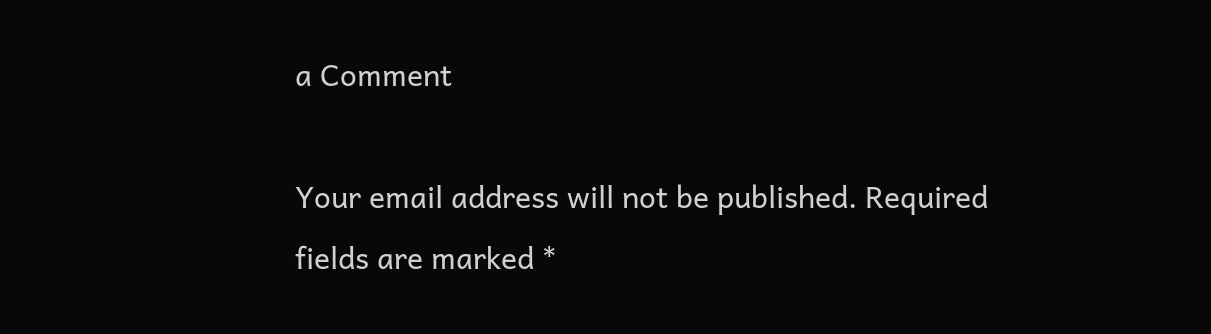a Comment

Your email address will not be published. Required fields are marked *